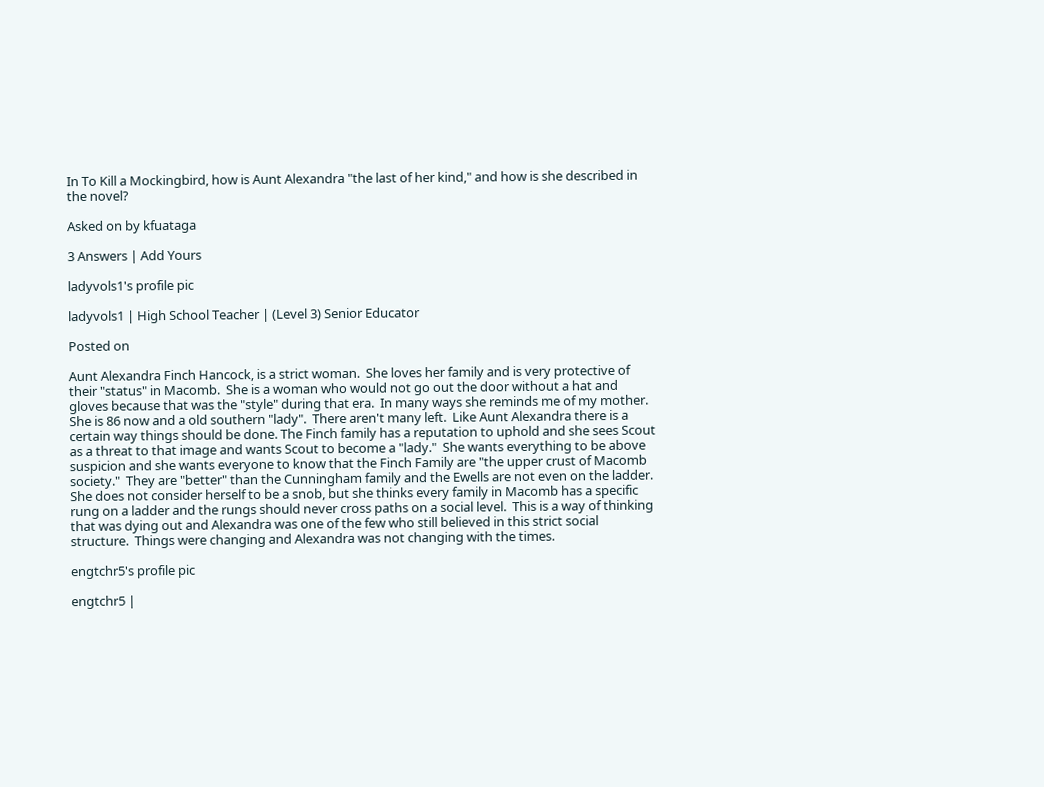In To Kill a Mockingbird, how is Aunt Alexandra "the last of her kind," and how is she described in the novel?

Asked on by kfuataga

3 Answers | Add Yours

ladyvols1's profile pic

ladyvols1 | High School Teacher | (Level 3) Senior Educator

Posted on

Aunt Alexandra Finch Hancock, is a strict woman.  She loves her family and is very protective of their "status" in Macomb.  She is a woman who would not go out the door without a hat and gloves because that was the "style" during that era.  In many ways she reminds me of my mother.  She is 86 now and a old southern "lady".  There aren't many left.  Like Aunt Alexandra there is a certain way things should be done. The Finch family has a reputation to uphold and she sees Scout as a threat to that image and wants Scout to become a "lady."  She wants everything to be above suspicion and she wants everyone to know that the Finch Family are "the upper crust of Macomb society."  They are "better" than the Cunningham family and the Ewells are not even on the ladder.  She does not consider herself to be a snob, but she thinks every family in Macomb has a specific rung on a ladder and the rungs should never cross paths on a social level.  This is a way of thinking that was dying out and Alexandra was one of the few who still believed in this strict social structure.  Things were changing and Alexandra was not changing with the times.

engtchr5's profile pic

engtchr5 |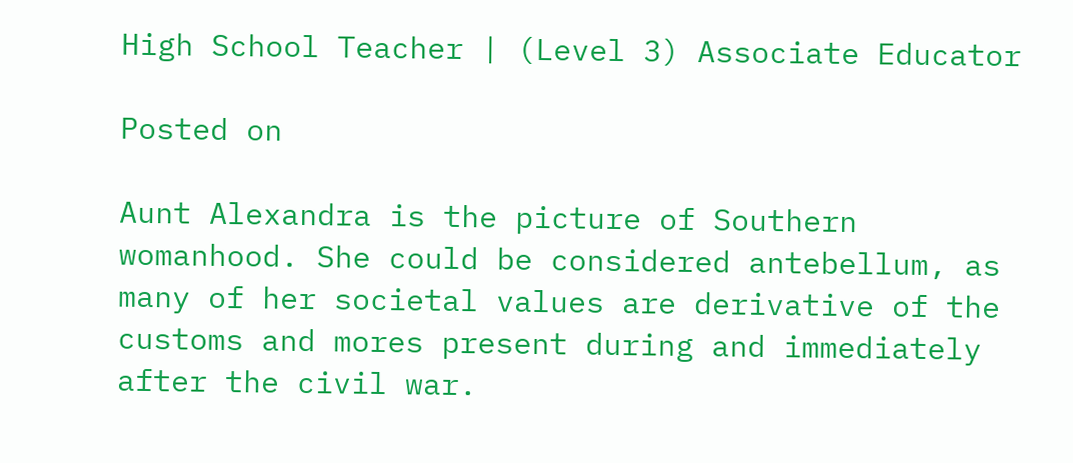High School Teacher | (Level 3) Associate Educator

Posted on

Aunt Alexandra is the picture of Southern womanhood. She could be considered antebellum, as many of her societal values are derivative of the customs and mores present during and immediately after the civil war.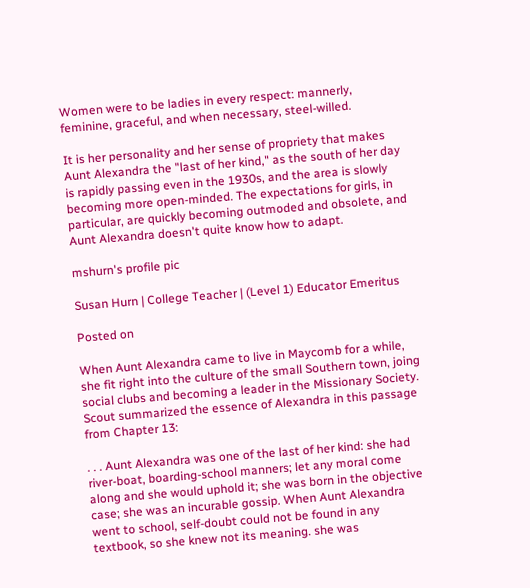Women were to be ladies in every respect: mannerly, feminine, graceful, and when necessary, steel-willed.

It is her personality and her sense of propriety that makes Aunt Alexandra the "last of her kind," as the south of her day is rapidly passing even in the 1930s, and the area is slowly becoming more open-minded. The expectations for girls, in particular, are quickly becoming outmoded and obsolete, and Aunt Alexandra doesn't quite know how to adapt.

mshurn's profile pic

Susan Hurn | College Teacher | (Level 1) Educator Emeritus

Posted on

When Aunt Alexandra came to live in Maycomb for a while, she fit right into the culture of the small Southern town, joing social clubs and becoming a leader in the Missionary Society. Scout summarized the essence of Alexandra in this passage from Chapter 13:

. . . Aunt Alexandra was one of the last of her kind: she had river-boat, boarding-school manners; let any moral come along and she would uphold it; she was born in the objective case; she was an incurable gossip. When Aunt Alexandra went to school, self-doubt could not be found in any textbook, so she knew not its meaning. she was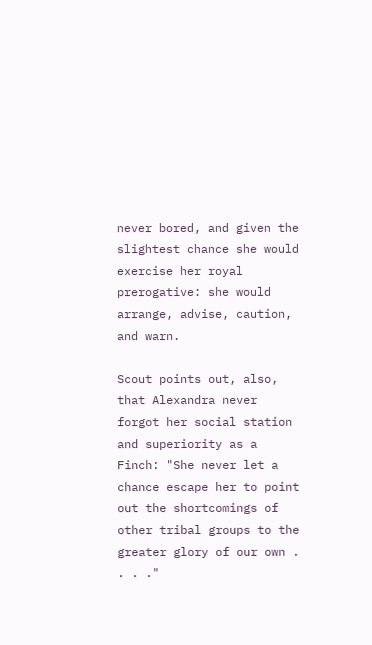never bored, and given the slightest chance she would exercise her royal prerogative: she would arrange, advise, caution, and warn.

Scout points out, also, that Alexandra never forgot her social station and superiority as a Finch: "She never let a chance escape her to point out the shortcomings of other tribal groups to the greater glory of our own . . . ."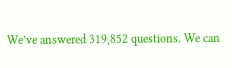We’ve answered 319,852 questions. We can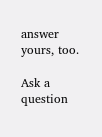answer yours, too.

Ask a question